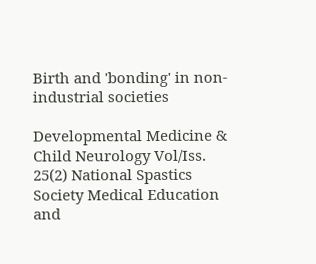Birth and 'bonding' in non-industrial societies

Developmental Medicine & Child Neurology Vol/Iss. 25(2) National Spastics Society Medical Education and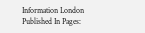Information London Published In Pages: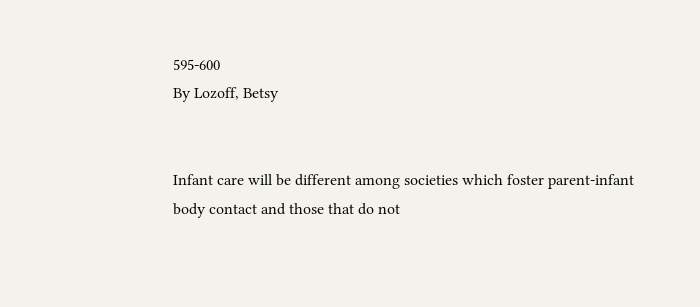595-600
By Lozoff, Betsy


Infant care will be different among societies which foster parent-infant body contact and those that do not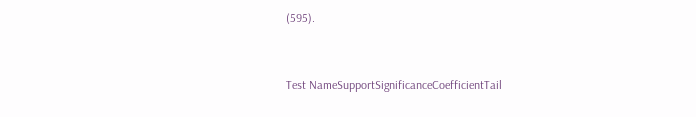(595).


Test NameSupportSignificanceCoefficientTail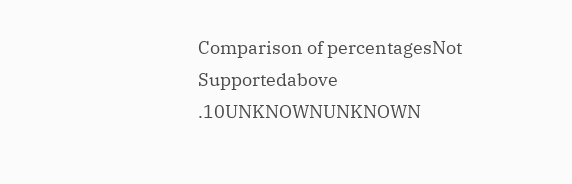Comparison of percentagesNot Supportedabove .10UNKNOWNUNKNOWN